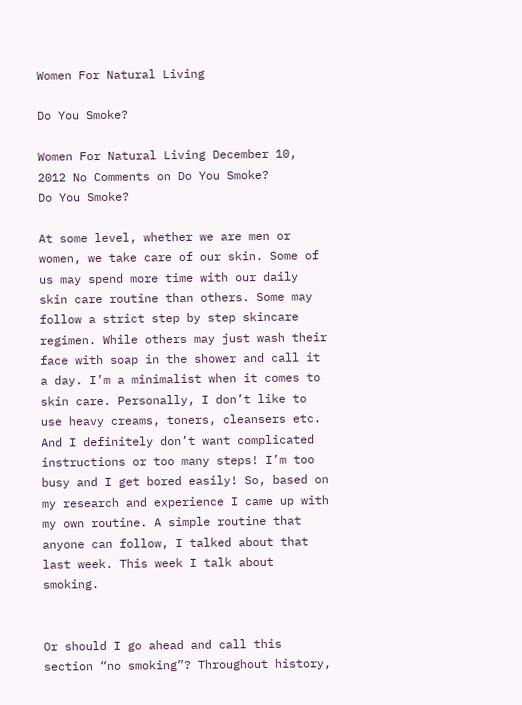Women For Natural Living

Do You Smoke?

Women For Natural Living December 10, 2012 No Comments on Do You Smoke?
Do You Smoke?

At some level, whether we are men or women, we take care of our skin. Some of us may spend more time with our daily skin care routine than others. Some may follow a strict step by step skincare regimen. While others may just wash their face with soap in the shower and call it a day. I’m a minimalist when it comes to skin care. Personally, I don’t like to use heavy creams, toners, cleansers etc. And I definitely don’t want complicated instructions or too many steps! I’m too busy and I get bored easily! So, based on my research and experience I came up with my own routine. A simple routine that anyone can follow, I talked about that last week. This week I talk about smoking.


Or should I go ahead and call this section “no smoking”? Throughout history,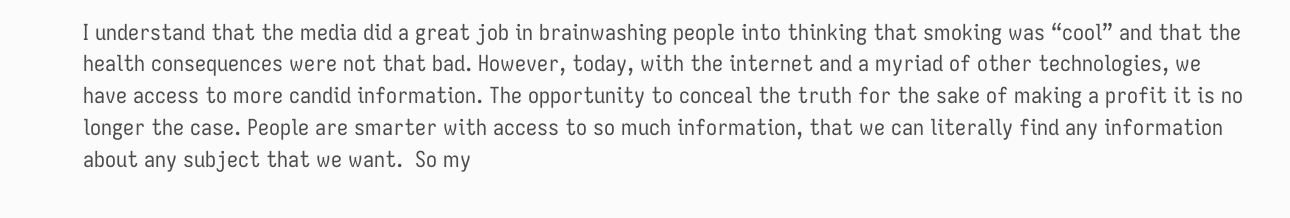I understand that the media did a great job in brainwashing people into thinking that smoking was “cool” and that the health consequences were not that bad. However, today, with the internet and a myriad of other technologies, we have access to more candid information. The opportunity to conceal the truth for the sake of making a profit it is no longer the case. People are smarter with access to so much information, that we can literally find any information about any subject that we want.  So my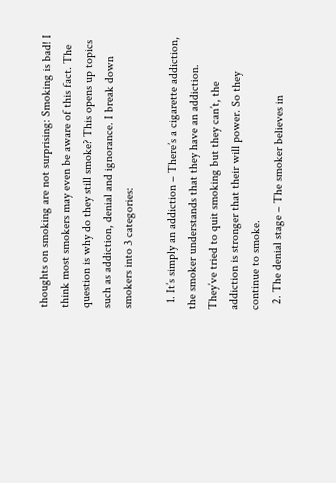thoughts on smoking are not surprising: Smoking is bad! I think most smokers may even be aware of this fact. The question is why do they still smoke? This opens up topics such as addiction, denial and ignorance. I break down smokers into 3 categories:

  1. It’s simply an addiction – There’s a cigarette addiction, the smoker understands that they have an addiction. They’ve tried to quit smoking but they can’t, the      addiction is stronger that their will power. So they continue to smoke.
  2. The denial stage – The smoker believes in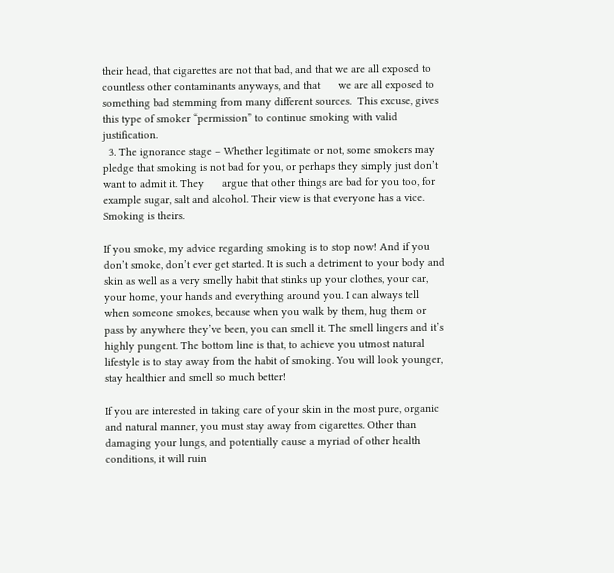their head, that cigarettes are not that bad, and that we are all exposed to countless other contaminants anyways, and that      we are all exposed to something bad stemming from many different sources.  This excuse, gives this type of smoker “permission” to continue smoking with valid justification.
  3. The ignorance stage – Whether legitimate or not, some smokers may pledge that smoking is not bad for you, or perhaps they simply just don’t want to admit it. They      argue that other things are bad for you too, for example sugar, salt and alcohol. Their view is that everyone has a vice. Smoking is theirs.

If you smoke, my advice regarding smoking is to stop now! And if you don’t smoke, don’t ever get started. It is such a detriment to your body and skin as well as a very smelly habit that stinks up your clothes, your car, your home, your hands and everything around you. I can always tell when someone smokes, because when you walk by them, hug them or pass by anywhere they’ve been, you can smell it. The smell lingers and it’s highly pungent. The bottom line is that, to achieve you utmost natural lifestyle is to stay away from the habit of smoking. You will look younger, stay healthier and smell so much better!

If you are interested in taking care of your skin in the most pure, organic and natural manner, you must stay away from cigarettes. Other than damaging your lungs, and potentially cause a myriad of other health conditions, it will ruin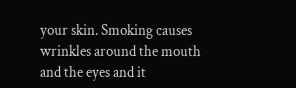your skin. Smoking causes wrinkles around the mouth and the eyes and it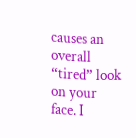causes an overall “tired” look on your face. I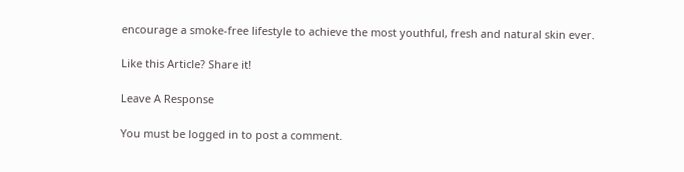encourage a smoke-free lifestyle to achieve the most youthful, fresh and natural skin ever.

Like this Article? Share it!

Leave A Response

You must be logged in to post a comment.